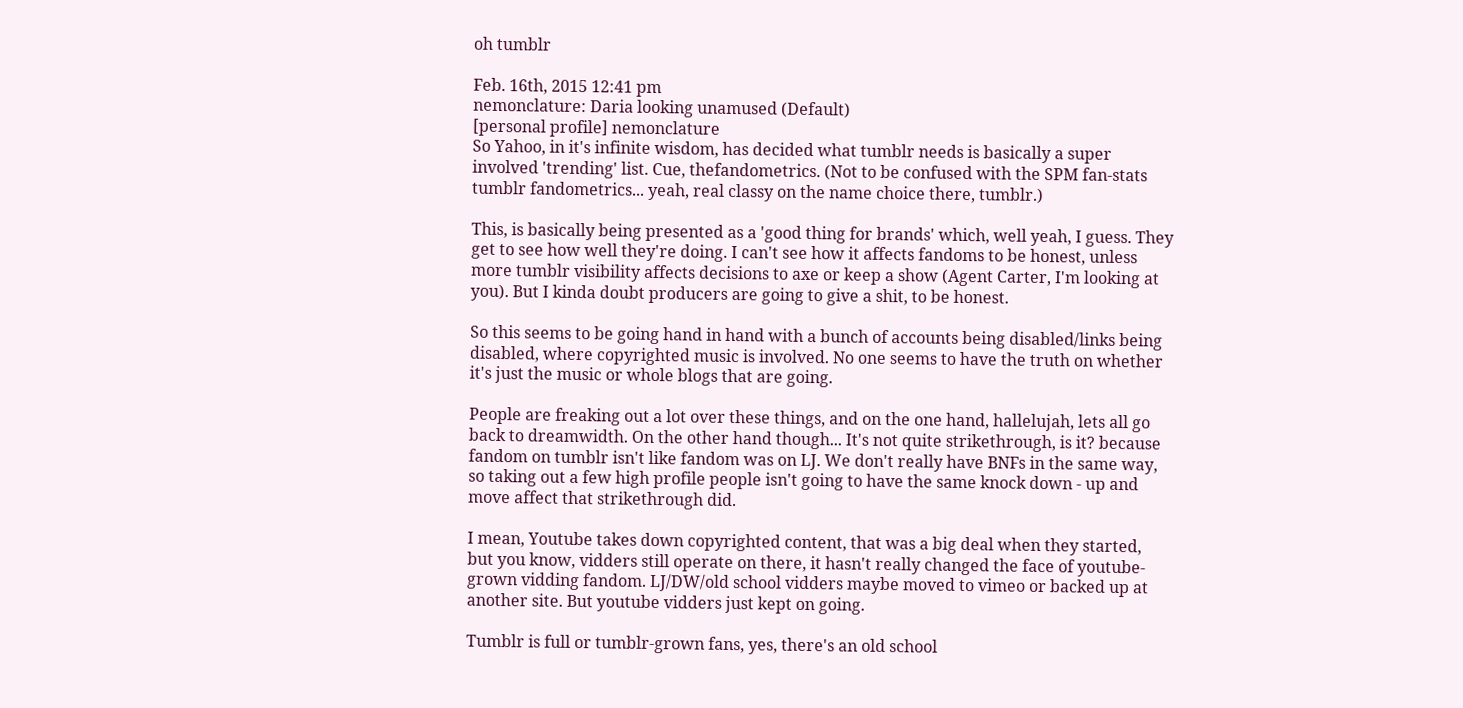oh tumblr

Feb. 16th, 2015 12:41 pm
nemonclature: Daria looking unamused (Default)
[personal profile] nemonclature
So Yahoo, in it's infinite wisdom, has decided what tumblr needs is basically a super involved 'trending' list. Cue, thefandometrics. (Not to be confused with the SPM fan-stats tumblr fandometrics... yeah, real classy on the name choice there, tumblr.)

This, is basically being presented as a 'good thing for brands' which, well yeah, I guess. They get to see how well they're doing. I can't see how it affects fandoms to be honest, unless more tumblr visibility affects decisions to axe or keep a show (Agent Carter, I'm looking at you). But I kinda doubt producers are going to give a shit, to be honest.

So this seems to be going hand in hand with a bunch of accounts being disabled/links being disabled, where copyrighted music is involved. No one seems to have the truth on whether it's just the music or whole blogs that are going.

People are freaking out a lot over these things, and on the one hand, hallelujah, lets all go back to dreamwidth. On the other hand though... It's not quite strikethrough, is it? because fandom on tumblr isn't like fandom was on LJ. We don't really have BNFs in the same way, so taking out a few high profile people isn't going to have the same knock down - up and move affect that strikethrough did.

I mean, Youtube takes down copyrighted content, that was a big deal when they started, but you know, vidders still operate on there, it hasn't really changed the face of youtube-grown vidding fandom. LJ/DW/old school vidders maybe moved to vimeo or backed up at another site. But youtube vidders just kept on going.

Tumblr is full or tumblr-grown fans, yes, there's an old school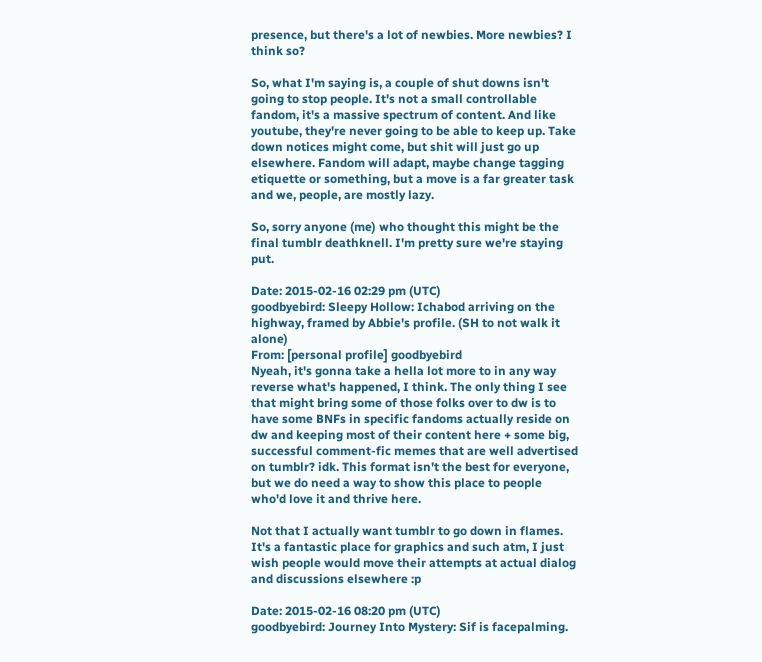presence, but there's a lot of newbies. More newbies? I think so?

So, what I'm saying is, a couple of shut downs isn't going to stop people. It's not a small controllable fandom, it's a massive spectrum of content. And like youtube, they're never going to be able to keep up. Take down notices might come, but shit will just go up elsewhere. Fandom will adapt, maybe change tagging etiquette or something, but a move is a far greater task and we, people, are mostly lazy.

So, sorry anyone (me) who thought this might be the final tumblr deathknell. I'm pretty sure we're staying put.

Date: 2015-02-16 02:29 pm (UTC)
goodbyebird: Sleepy Hollow: Ichabod arriving on the highway, framed by Abbie's profile. (SH to not walk it alone)
From: [personal profile] goodbyebird
Nyeah, it's gonna take a hella lot more to in any way reverse what's happened, I think. The only thing I see that might bring some of those folks over to dw is to have some BNFs in specific fandoms actually reside on dw and keeping most of their content here + some big, successful comment-fic memes that are well advertised on tumblr? idk. This format isn't the best for everyone, but we do need a way to show this place to people who'd love it and thrive here.

Not that I actually want tumblr to go down in flames. It's a fantastic place for graphics and such atm, I just wish people would move their attempts at actual dialog and discussions elsewhere :p

Date: 2015-02-16 08:20 pm (UTC)
goodbyebird: Journey Into Mystery: Sif is facepalming.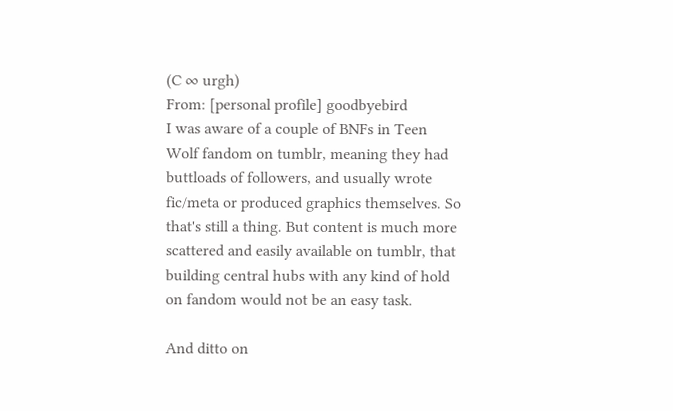(C ∞ urgh)
From: [personal profile] goodbyebird
I was aware of a couple of BNFs in Teen Wolf fandom on tumblr, meaning they had buttloads of followers, and usually wrote fic/meta or produced graphics themselves. So that's still a thing. But content is much more scattered and easily available on tumblr, that building central hubs with any kind of hold on fandom would not be an easy task.

And ditto on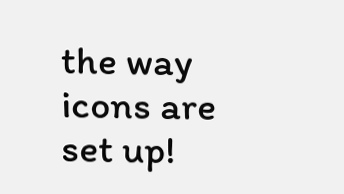the way icons are set up!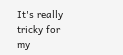It's really tricky for my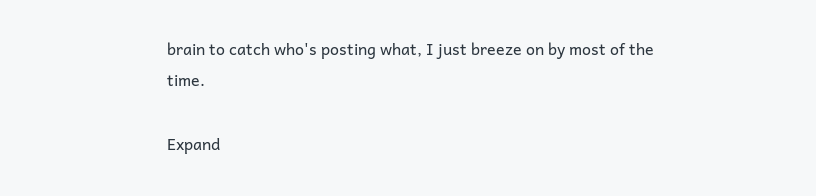brain to catch who's posting what, I just breeze on by most of the time.

Expand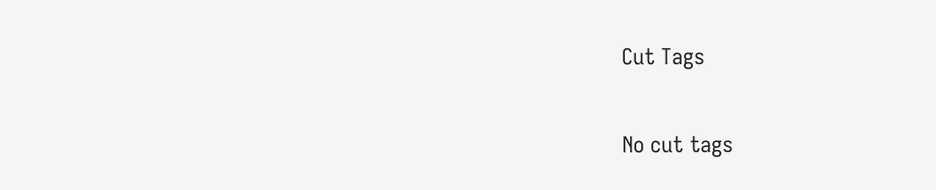Cut Tags

No cut tags